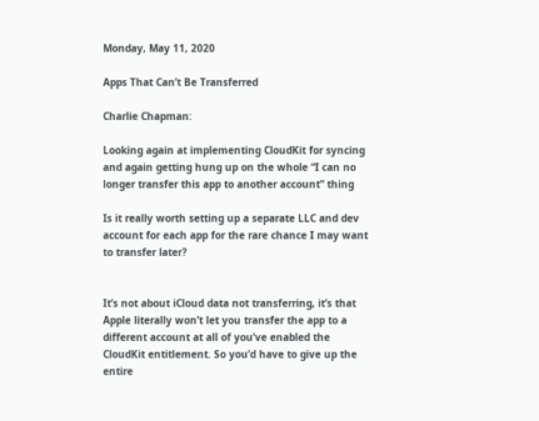Monday, May 11, 2020

Apps That Can’t Be Transferred

Charlie Chapman:

Looking again at implementing CloudKit for syncing and again getting hung up on the whole “I can no longer transfer this app to another account” thing

Is it really worth setting up a separate LLC and dev account for each app for the rare chance I may want to transfer later?


It’s not about iCloud data not transferring, it’s that Apple literally won’t let you transfer the app to a different account at all of you’ve enabled the CloudKit entitlement. So you’d have to give up the entire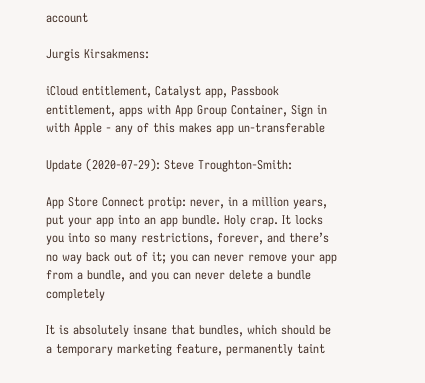account

Jurgis Kirsakmens:

iCloud entitlement, Catalyst app, Passbook entitlement, apps with App Group Container, Sign in with Apple - any of this makes app un-transferable

Update (2020-07-29): Steve Troughton-Smith:

App Store Connect protip: never, in a million years, put your app into an app bundle. Holy crap. It locks you into so many restrictions, forever, and there’s no way back out of it; you can never remove your app from a bundle, and you can never delete a bundle completely

It is absolutely insane that bundles, which should be a temporary marketing feature, permanently taint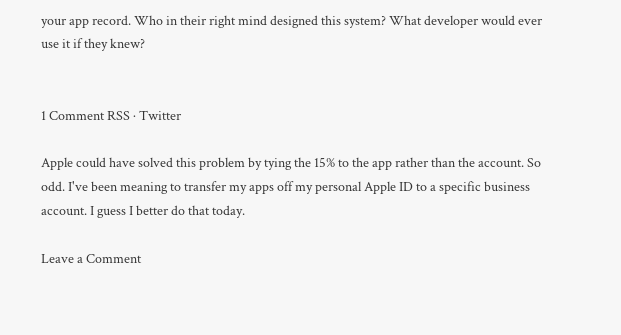your app record. Who in their right mind designed this system? What developer would ever use it if they knew?


1 Comment RSS · Twitter

Apple could have solved this problem by tying the 15% to the app rather than the account. So odd. I've been meaning to transfer my apps off my personal Apple ID to a specific business account. I guess I better do that today.

Leave a Comment